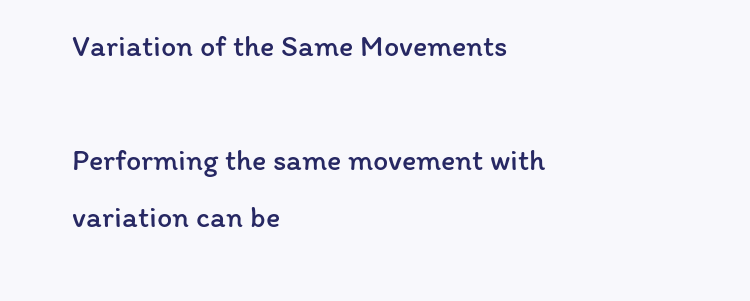Variation of the Same Movements

Performing the same movement with variation can be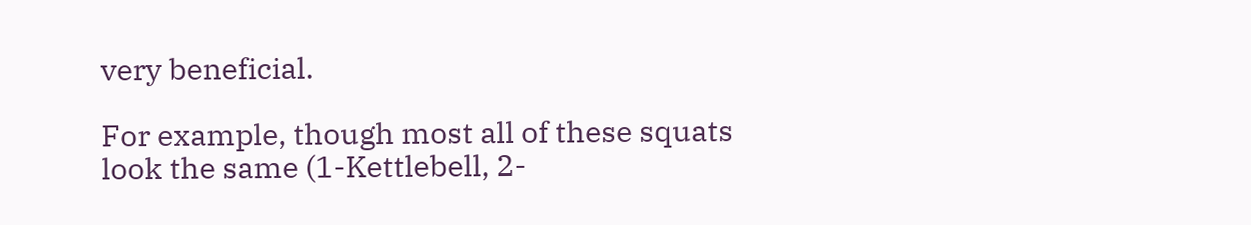very beneficial.

For example, though most all of these squats look the same (1-Kettlebell, 2-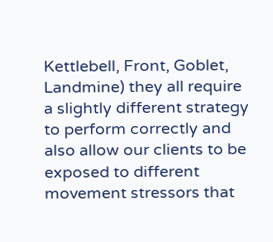Kettlebell, Front, Goblet, Landmine) they all require a slightly different strategy to perform correctly and also allow our clients to be exposed to different movement stressors that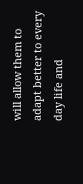will allow them to adapt better to every day life and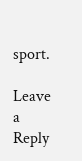sport.

Leave a Reply